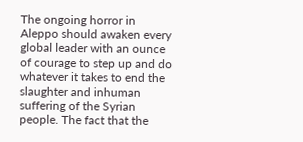The ongoing horror in Aleppo should awaken every global leader with an ounce of courage to step up and do whatever it takes to end the slaughter and inhuman suffering of the Syrian people. The fact that the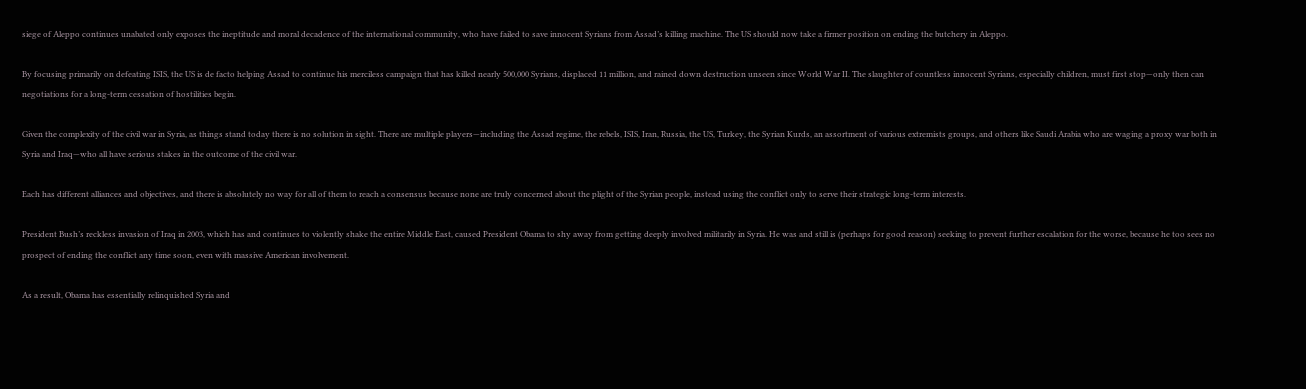siege of Aleppo continues unabated only exposes the ineptitude and moral decadence of the international community, who have failed to save innocent Syrians from Assad’s killing machine. The US should now take a firmer position on ending the butchery in Aleppo.

By focusing primarily on defeating ISIS, the US is de facto helping Assad to continue his merciless campaign that has killed nearly 500,000 Syrians, displaced 11 million, and rained down destruction unseen since World War II. The slaughter of countless innocent Syrians, especially children, must first stop—only then can negotiations for a long-term cessation of hostilities begin.

Given the complexity of the civil war in Syria, as things stand today there is no solution in sight. There are multiple players—including the Assad regime, the rebels, ISIS, Iran, Russia, the US, Turkey, the Syrian Kurds, an assortment of various extremists groups, and others like Saudi Arabia who are waging a proxy war both in Syria and Iraq—who all have serious stakes in the outcome of the civil war.

Each has different alliances and objectives, and there is absolutely no way for all of them to reach a consensus because none are truly concerned about the plight of the Syrian people, instead using the conflict only to serve their strategic long-term interests.

President Bush’s reckless invasion of Iraq in 2003, which has and continues to violently shake the entire Middle East, caused President Obama to shy away from getting deeply involved militarily in Syria. He was and still is (perhaps for good reason) seeking to prevent further escalation for the worse, because he too sees no prospect of ending the conflict any time soon, even with massive American involvement.

As a result, Obama has essentially relinquished Syria and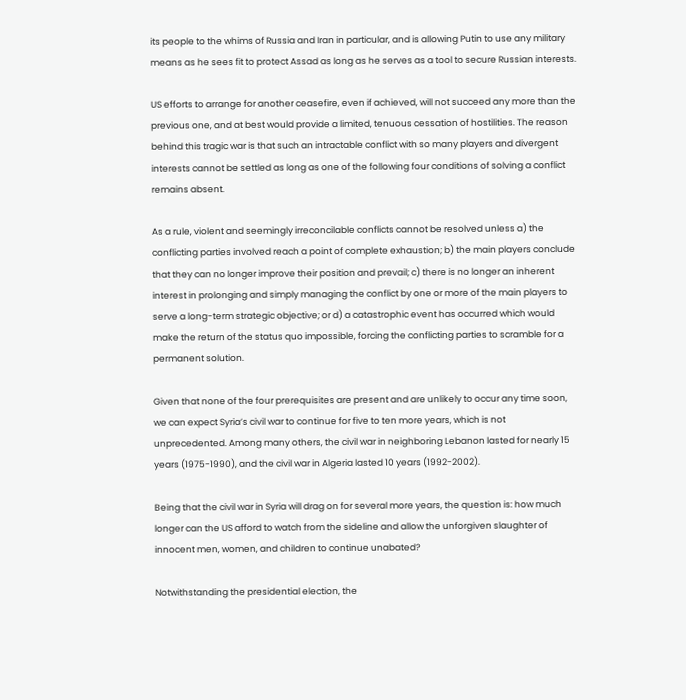its people to the whims of Russia and Iran in particular, and is allowing Putin to use any military means as he sees fit to protect Assad as long as he serves as a tool to secure Russian interests.

US efforts to arrange for another ceasefire, even if achieved, will not succeed any more than the previous one, and at best would provide a limited, tenuous cessation of hostilities. The reason behind this tragic war is that such an intractable conflict with so many players and divergent interests cannot be settled as long as one of the following four conditions of solving a conflict remains absent.

As a rule, violent and seemingly irreconcilable conflicts cannot be resolved unless a) the conflicting parties involved reach a point of complete exhaustion; b) the main players conclude that they can no longer improve their position and prevail; c) there is no longer an inherent interest in prolonging and simply managing the conflict by one or more of the main players to serve a long-term strategic objective; or d) a catastrophic event has occurred which would make the return of the status quo impossible, forcing the conflicting parties to scramble for a permanent solution.

Given that none of the four prerequisites are present and are unlikely to occur any time soon, we can expect Syria’s civil war to continue for five to ten more years, which is not unprecedented. Among many others, the civil war in neighboring Lebanon lasted for nearly 15 years (1975-1990), and the civil war in Algeria lasted 10 years (1992-2002).

Being that the civil war in Syria will drag on for several more years, the question is: how much longer can the US afford to watch from the sideline and allow the unforgiven slaughter of innocent men, women, and children to continue unabated?

Notwithstanding the presidential election, the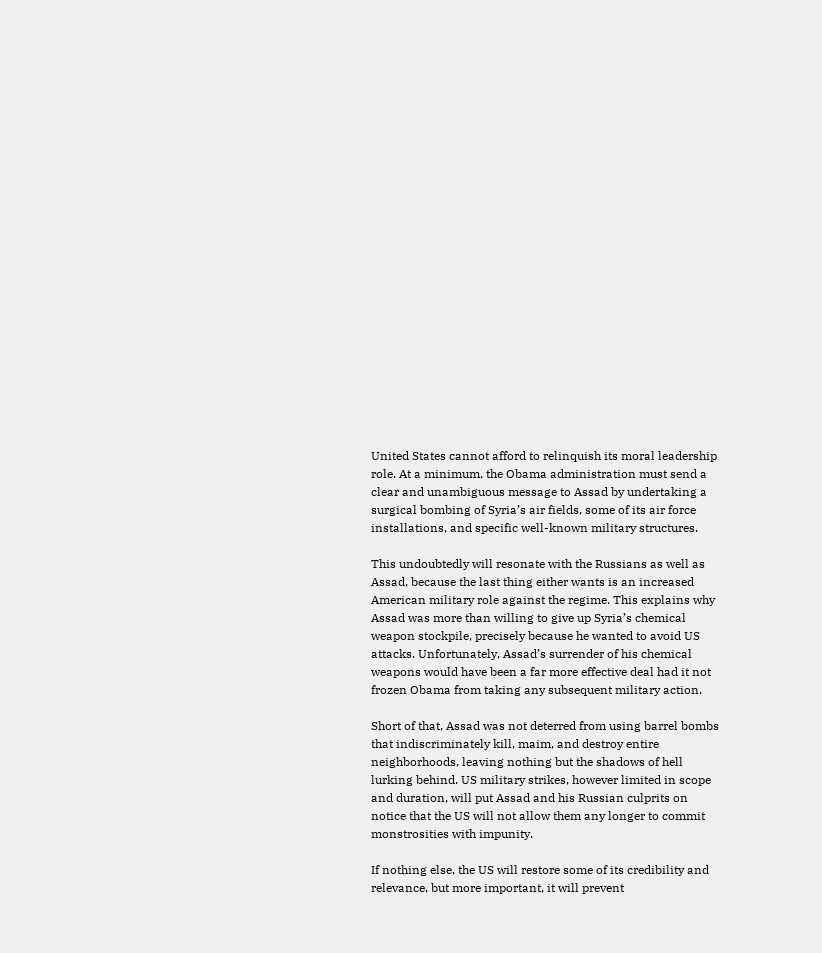United States cannot afford to relinquish its moral leadership role. At a minimum, the Obama administration must send a clear and unambiguous message to Assad by undertaking a surgical bombing of Syria’s air fields, some of its air force installations, and specific well-known military structures.

This undoubtedly will resonate with the Russians as well as Assad, because the last thing either wants is an increased American military role against the regime. This explains why Assad was more than willing to give up Syria’s chemical weapon stockpile, precisely because he wanted to avoid US attacks. Unfortunately, Assad’s surrender of his chemical weapons would have been a far more effective deal had it not frozen Obama from taking any subsequent military action.

Short of that, Assad was not deterred from using barrel bombs that indiscriminately kill, maim, and destroy entire neighborhoods, leaving nothing but the shadows of hell lurking behind. US military strikes, however limited in scope and duration, will put Assad and his Russian culprits on notice that the US will not allow them any longer to commit monstrosities with impunity.

If nothing else, the US will restore some of its credibility and relevance, but more important, it will prevent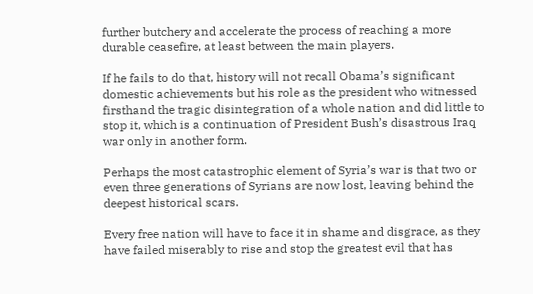further butchery and accelerate the process of reaching a more durable ceasefire, at least between the main players.

If he fails to do that, history will not recall Obama’s significant domestic achievements but his role as the president who witnessed firsthand the tragic disintegration of a whole nation and did little to stop it, which is a continuation of President Bush’s disastrous Iraq war only in another form.

Perhaps the most catastrophic element of Syria’s war is that two or even three generations of Syrians are now lost, leaving behind the deepest historical scars.

Every free nation will have to face it in shame and disgrace, as they have failed miserably to rise and stop the greatest evil that has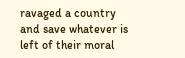ravaged a country and save whatever is left of their moral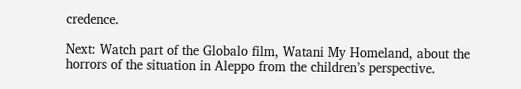credence.

Next: Watch part of the Globalo film, Watani My Homeland, about the horrors of the situation in Aleppo from the children’s perspective.